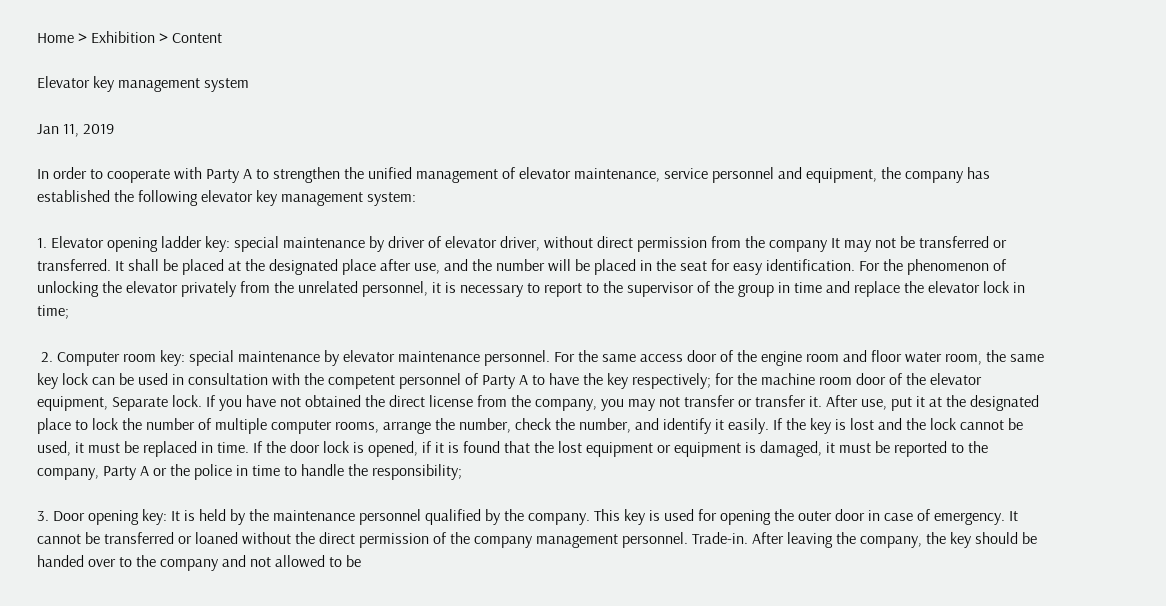Home > Exhibition > Content

Elevator key management system

Jan 11, 2019

In order to cooperate with Party A to strengthen the unified management of elevator maintenance, service personnel and equipment, the company has established the following elevator key management system:

1. Elevator opening ladder key: special maintenance by driver of elevator driver, without direct permission from the company It may not be transferred or transferred. It shall be placed at the designated place after use, and the number will be placed in the seat for easy identification. For the phenomenon of unlocking the elevator privately from the unrelated personnel, it is necessary to report to the supervisor of the group in time and replace the elevator lock in time;

 2. Computer room key: special maintenance by elevator maintenance personnel. For the same access door of the engine room and floor water room, the same key lock can be used in consultation with the competent personnel of Party A to have the key respectively; for the machine room door of the elevator equipment, Separate lock. If you have not obtained the direct license from the company, you may not transfer or transfer it. After use, put it at the designated place to lock the number of multiple computer rooms, arrange the number, check the number, and identify it easily. If the key is lost and the lock cannot be used, it must be replaced in time. If the door lock is opened, if it is found that the lost equipment or equipment is damaged, it must be reported to the company, Party A or the police in time to handle the responsibility;

3. Door opening key: It is held by the maintenance personnel qualified by the company. This key is used for opening the outer door in case of emergency. It cannot be transferred or loaned without the direct permission of the company management personnel. Trade-in. After leaving the company, the key should be handed over to the company and not allowed to be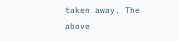taken away. The above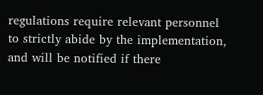regulations require relevant personnel to strictly abide by the implementation, and will be notified if there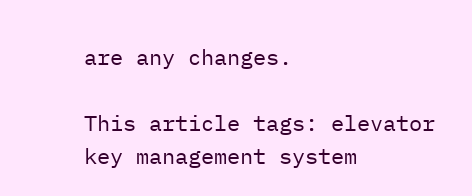are any changes.

This article tags: elevator key management system